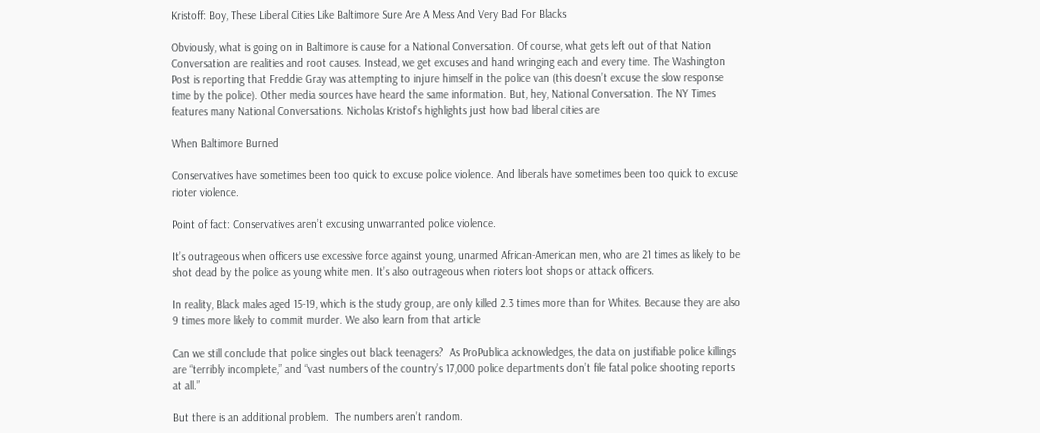Kristoff: Boy, These Liberal Cities Like Baltimore Sure Are A Mess And Very Bad For Blacks

Obviously, what is going on in Baltimore is cause for a National Conversation. Of course, what gets left out of that Nation Conversation are realities and root causes. Instead, we get excuses and hand wringing each and every time. The Washington Post is reporting that Freddie Gray was attempting to injure himself in the police van (this doesn’t excuse the slow response time by the police). Other media sources have heard the same information. But, hey, National Conversation. The NY Times features many National Conversations. Nicholas Kristof’s highlights just how bad liberal cities are

When Baltimore Burned

Conservatives have sometimes been too quick to excuse police violence. And liberals have sometimes been too quick to excuse rioter violence.

Point of fact: Conservatives aren’t excusing unwarranted police violence.

It’s outrageous when officers use excessive force against young, unarmed African-American men, who are 21 times as likely to be shot dead by the police as young white men. It’s also outrageous when rioters loot shops or attack officers.

In reality, Black males aged 15-19, which is the study group, are only killed 2.3 times more than for Whites. Because they are also 9 times more likely to commit murder. We also learn from that article

Can we still conclude that police singles out black teenagers?  As ProPublica acknowledges, the data on justifiable police killings are “terribly incomplete,” and “vast numbers of the country’s 17,000 police departments don’t file fatal police shooting reports at all.”

But there is an additional problem.  The numbers aren’t random.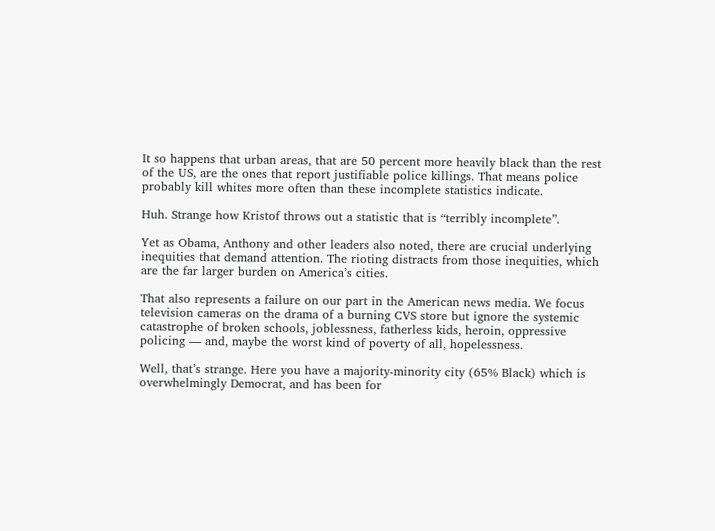It so happens that urban areas, that are 50 percent more heavily black than the rest of the US, are the ones that report justifiable police killings. That means police probably kill whites more often than these incomplete statistics indicate.

Huh. Strange how Kristof throws out a statistic that is “terribly incomplete”.

Yet as Obama, Anthony and other leaders also noted, there are crucial underlying inequities that demand attention. The rioting distracts from those inequities, which are the far larger burden on America’s cities.

That also represents a failure on our part in the American news media. We focus television cameras on the drama of a burning CVS store but ignore the systemic catastrophe of broken schools, joblessness, fatherless kids, heroin, oppressive policing — and, maybe the worst kind of poverty of all, hopelessness.

Well, that’s strange. Here you have a majority-minority city (65% Black) which is overwhelmingly Democrat, and has been for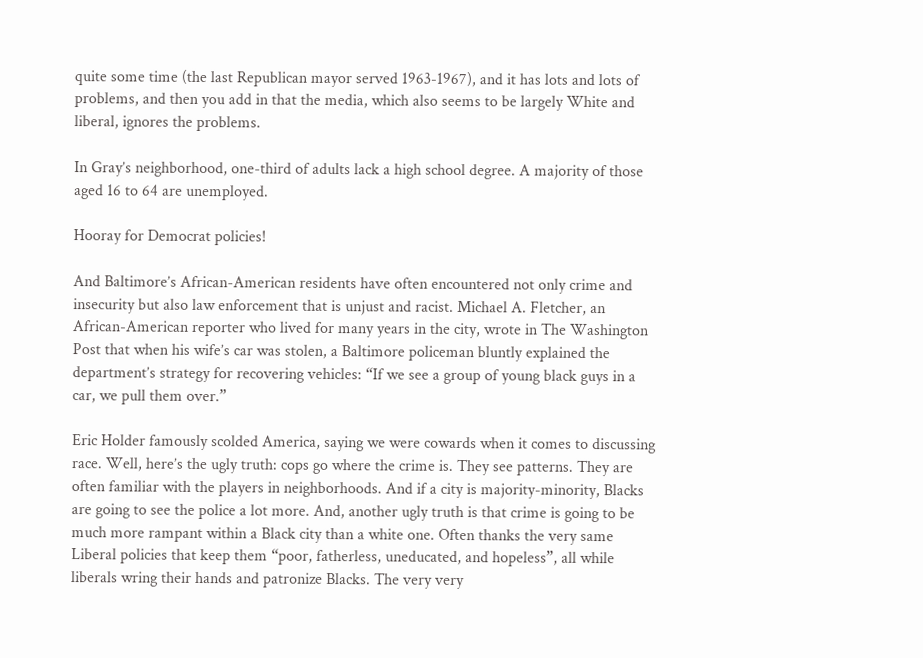quite some time (the last Republican mayor served 1963-1967), and it has lots and lots of problems, and then you add in that the media, which also seems to be largely White and liberal, ignores the problems.

In Gray’s neighborhood, one-third of adults lack a high school degree. A majority of those aged 16 to 64 are unemployed.

Hooray for Democrat policies!

And Baltimore’s African-American residents have often encountered not only crime and insecurity but also law enforcement that is unjust and racist. Michael A. Fletcher, an African-American reporter who lived for many years in the city, wrote in The Washington Post that when his wife’s car was stolen, a Baltimore policeman bluntly explained the department’s strategy for recovering vehicles: “If we see a group of young black guys in a car, we pull them over.”

Eric Holder famously scolded America, saying we were cowards when it comes to discussing race. Well, here’s the ugly truth: cops go where the crime is. They see patterns. They are often familiar with the players in neighborhoods. And if a city is majority-minority, Blacks are going to see the police a lot more. And, another ugly truth is that crime is going to be much more rampant within a Black city than a white one. Often thanks the very same Liberal policies that keep them “poor, fatherless, uneducated, and hopeless”, all while liberals wring their hands and patronize Blacks. The very very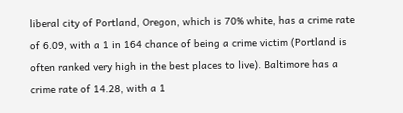liberal city of Portland, Oregon, which is 70% white, has a crime rate of 6.09, with a 1 in 164 chance of being a crime victim (Portland is often ranked very high in the best places to live). Baltimore has a crime rate of 14.28, with a 1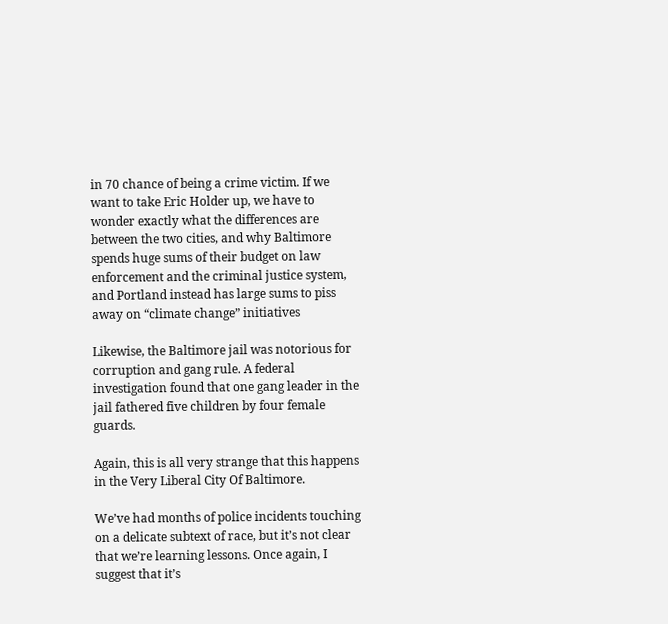in 70 chance of being a crime victim. If we want to take Eric Holder up, we have to wonder exactly what the differences are between the two cities, and why Baltimore spends huge sums of their budget on law enforcement and the criminal justice system, and Portland instead has large sums to piss away on “climate change” initiatives

Likewise, the Baltimore jail was notorious for corruption and gang rule. A federal investigation found that one gang leader in the jail fathered five children by four female guards.

Again, this is all very strange that this happens in the Very Liberal City Of Baltimore.

We’ve had months of police incidents touching on a delicate subtext of race, but it’s not clear that we’re learning lessons. Once again, I suggest that it’s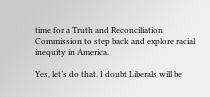time for a Truth and Reconciliation Commission to step back and explore racial inequity in America.

Yes, let’s do that. I doubt Liberals will be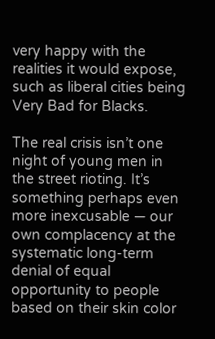very happy with the realities it would expose, such as liberal cities being Very Bad for Blacks.

The real crisis isn’t one night of young men in the street rioting. It’s something perhaps even more inexcusable — our own complacency at the systematic long-term denial of equal opportunity to people based on their skin color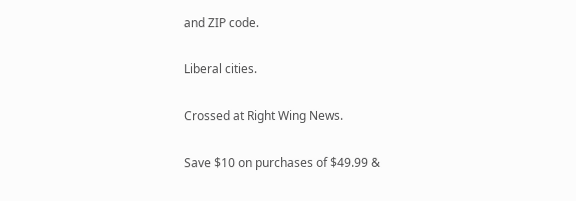and ZIP code.

Liberal cities.

Crossed at Right Wing News.

Save $10 on purchases of $49.99 &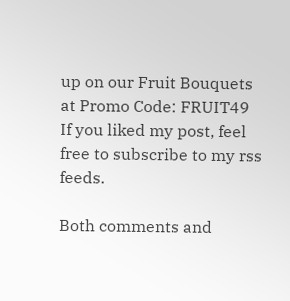up on our Fruit Bouquets at Promo Code: FRUIT49
If you liked my post, feel free to subscribe to my rss feeds.

Both comments and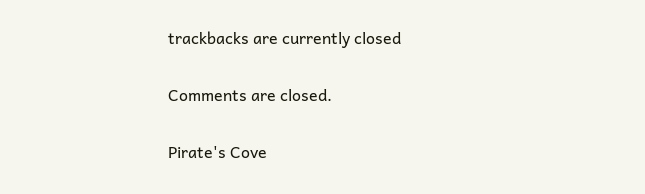trackbacks are currently closed

Comments are closed.

Pirate's Cove